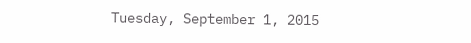Tuesday, September 1, 2015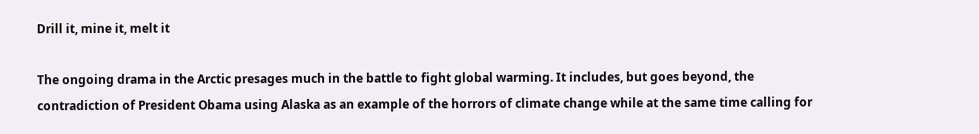Drill it, mine it, melt it

The ongoing drama in the Arctic presages much in the battle to fight global warming. It includes, but goes beyond, the contradiction of President Obama using Alaska as an example of the horrors of climate change while at the same time calling for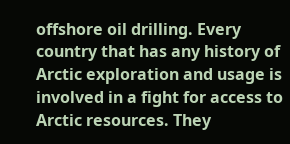offshore oil drilling. Every country that has any history of Arctic exploration and usage is involved in a fight for access to Arctic resources. They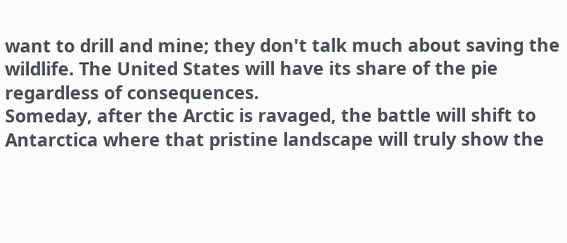want to drill and mine; they don't talk much about saving the wildlife. The United States will have its share of the pie regardless of consequences.
Someday, after the Arctic is ravaged, the battle will shift to Antarctica where that pristine landscape will truly show the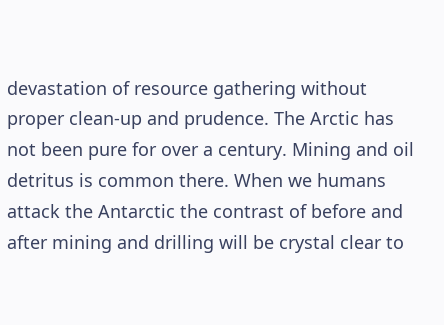devastation of resource gathering without proper clean-up and prudence. The Arctic has not been pure for over a century. Mining and oil detritus is common there. When we humans attack the Antarctic the contrast of before and after mining and drilling will be crystal clear to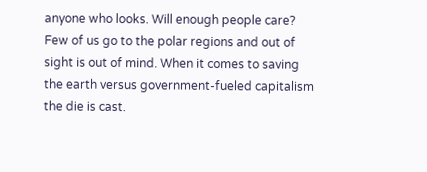anyone who looks. Will enough people care?
Few of us go to the polar regions and out of sight is out of mind. When it comes to saving the earth versus government-fueled capitalism the die is cast.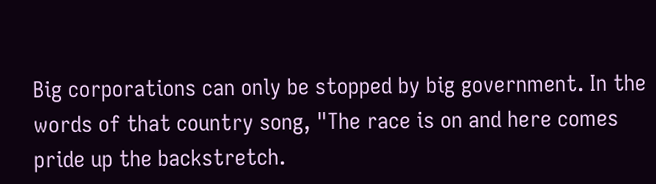Big corporations can only be stopped by big government. In the words of that country song, "The race is on and here comes pride up the backstretch.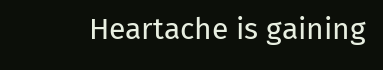Heartache is gaining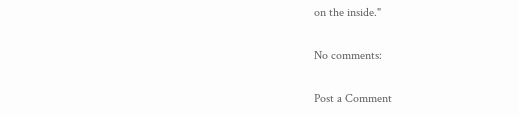on the inside."

No comments:

Post a Comment